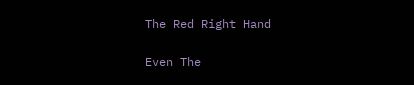The Red Right Hand

Even The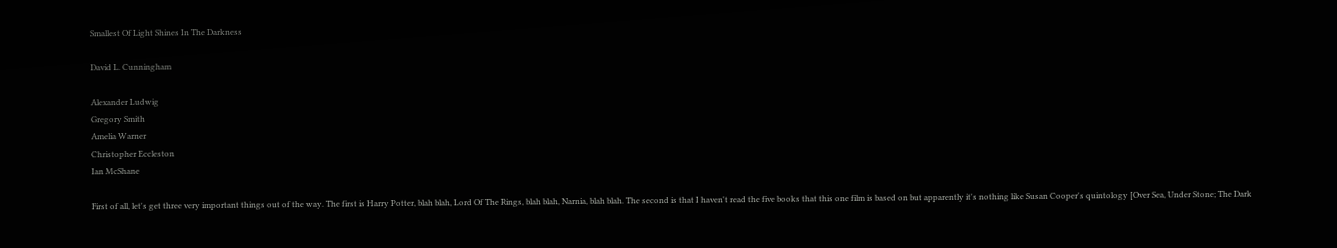Smallest Of Light Shines In The Darkness

David L. Cunningham

Alexander Ludwig
Gregory Smith
Amelia Warner
Christopher Eccleston
Ian McShane

First of all, let's get three very important things out of the way. The first is Harry Potter, blah blah, Lord Of The Rings, blah blah, Narnia, blah blah. The second is that I haven't read the five books that this one film is based on but apparently it's nothing like Susan Cooper's quintology [Over Sea, Under Stone; The Dark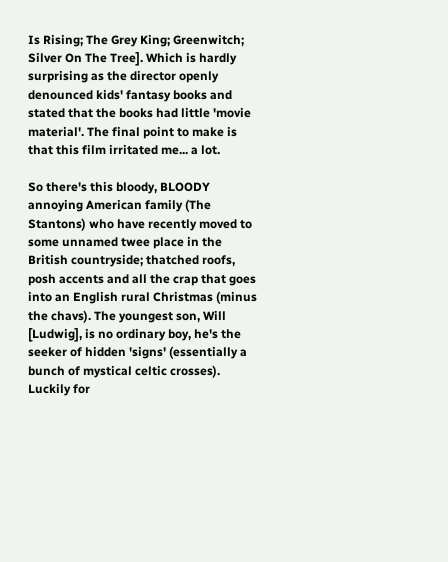Is Rising; The Grey King; Greenwitch; Silver On The Tree]. Which is hardly surprising as the director openly denounced kids' fantasy books and stated that the books had little 'movie material'. The final point to make is that this film irritated me... a lot.

So there's this bloody, BLOODY annoying American family (The Stantons) who have recently moved to some unnamed twee place in the British countryside; thatched roofs, posh accents and all the crap that goes into an English rural Christmas (minus the chavs). The youngest son, Will [Ludwig], is no ordinary boy, he's the seeker of hidden 'signs' (essentially a bunch of mystical celtic crosses). Luckily for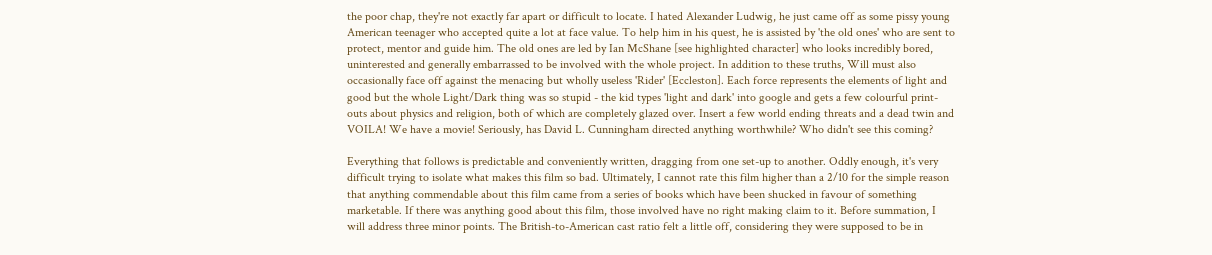the poor chap, they're not exactly far apart or difficult to locate. I hated Alexander Ludwig, he just came off as some pissy young American teenager who accepted quite a lot at face value. To help him in his quest, he is assisted by 'the old ones' who are sent to protect, mentor and guide him. The old ones are led by Ian McShane [see highlighted character] who looks incredibly bored, uninterested and generally embarrassed to be involved with the whole project. In addition to these truths, Will must also occasionally face off against the menacing but wholly useless 'Rider' [Eccleston]. Each force represents the elements of light and good but the whole Light/Dark thing was so stupid - the kid types 'light and dark' into google and gets a few colourful print-outs about physics and religion, both of which are completely glazed over. Insert a few world ending threats and a dead twin and VOILA! We have a movie! Seriously, has David L. Cunningham directed anything worthwhile? Who didn't see this coming?

Everything that follows is predictable and conveniently written, dragging from one set-up to another. Oddly enough, it's very difficult trying to isolate what makes this film so bad. Ultimately, I cannot rate this film higher than a 2/10 for the simple reason that anything commendable about this film came from a series of books which have been shucked in favour of something marketable. If there was anything good about this film, those involved have no right making claim to it. Before summation, I will address three minor points. The British-to-American cast ratio felt a little off, considering they were supposed to be in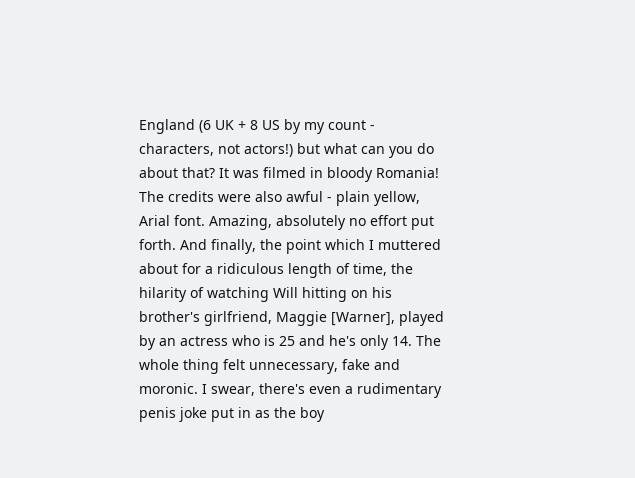England (6 UK + 8 US by my count - characters, not actors!) but what can you do about that? It was filmed in bloody Romania! The credits were also awful - plain yellow, Arial font. Amazing, absolutely no effort put forth. And finally, the point which I muttered about for a ridiculous length of time, the hilarity of watching Will hitting on his brother's girlfriend, Maggie [Warner], played by an actress who is 25 and he's only 14. The whole thing felt unnecessary, fake and moronic. I swear, there's even a rudimentary penis joke put in as the boy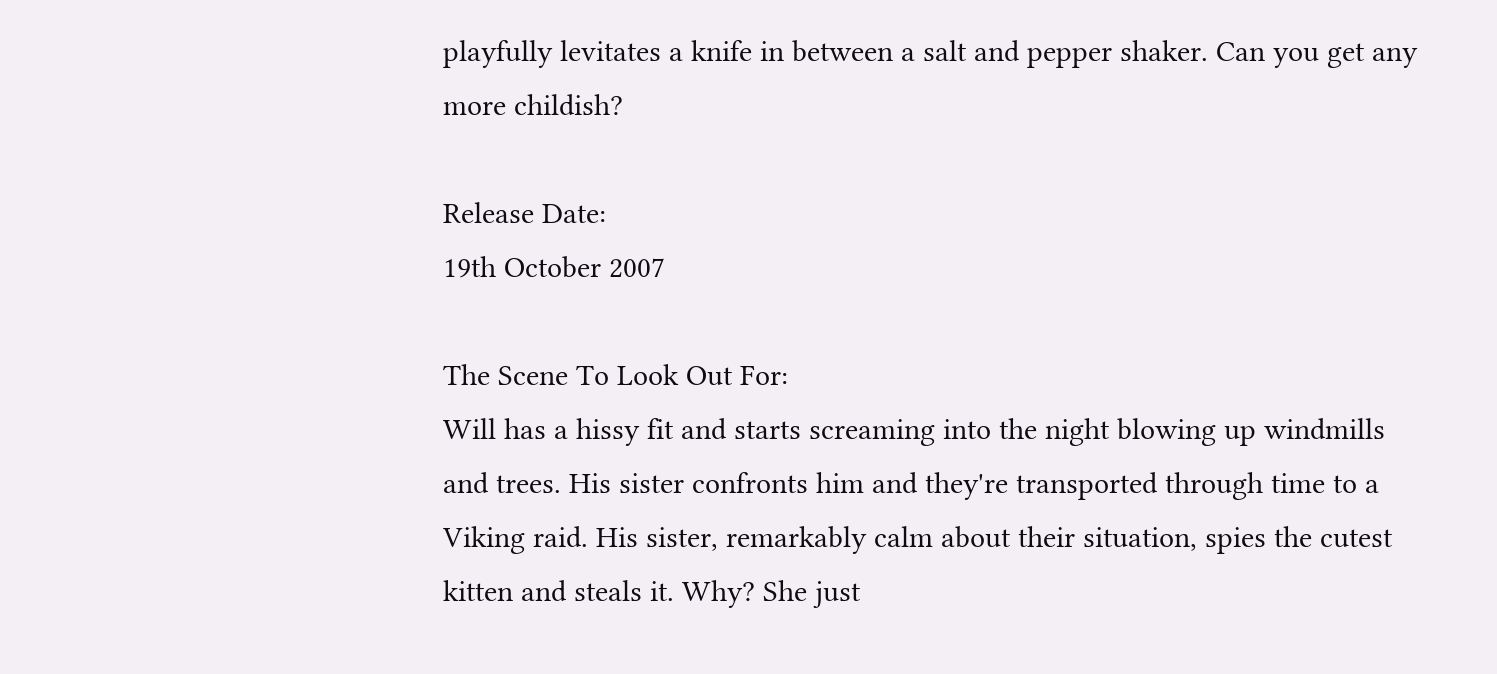playfully levitates a knife in between a salt and pepper shaker. Can you get any more childish?

Release Date:
19th October 2007

The Scene To Look Out For:
Will has a hissy fit and starts screaming into the night blowing up windmills and trees. His sister confronts him and they're transported through time to a Viking raid. His sister, remarkably calm about their situation, spies the cutest kitten and steals it. Why? She just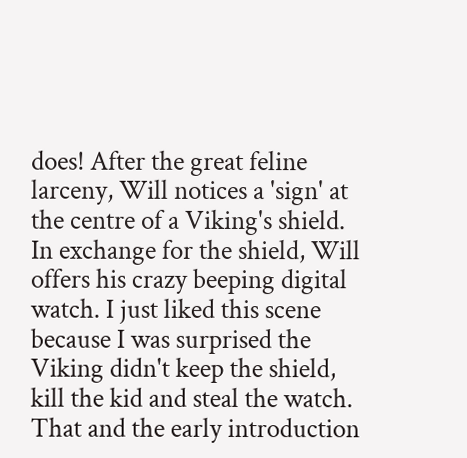does! After the great feline larceny, Will notices a 'sign' at the centre of a Viking's shield. In exchange for the shield, Will offers his crazy beeping digital watch. I just liked this scene because I was surprised the Viking didn't keep the shield, kill the kid and steal the watch. That and the early introduction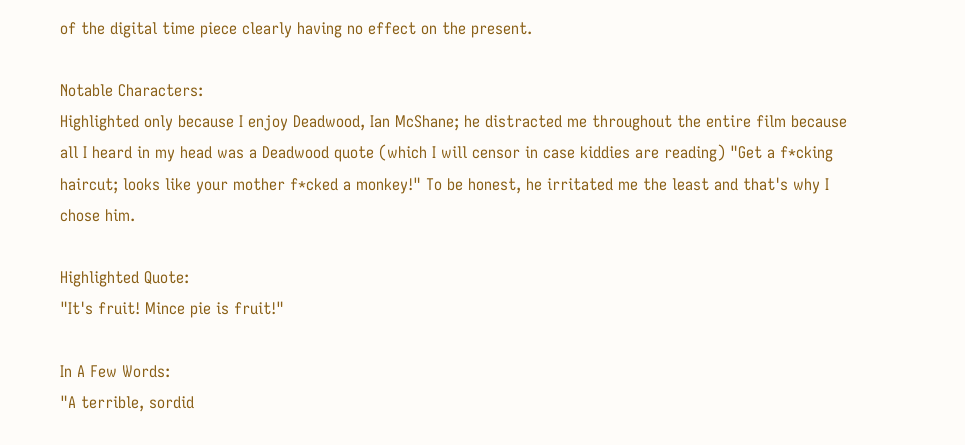of the digital time piece clearly having no effect on the present.

Notable Characters:
Highlighted only because I enjoy Deadwood, Ian McShane; he distracted me throughout the entire film because all I heard in my head was a Deadwood quote (which I will censor in case kiddies are reading) "Get a f*cking haircut; looks like your mother f*cked a monkey!" To be honest, he irritated me the least and that's why I chose him.

Highlighted Quote:
"It's fruit! Mince pie is fruit!"

In A Few Words:
"A terrible, sordid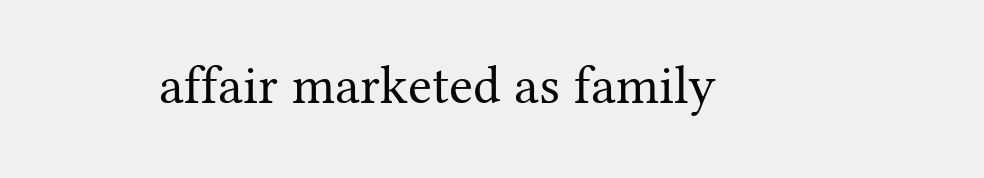affair marketed as family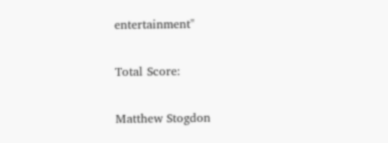entertainment"

Total Score:

Matthew Stogdon